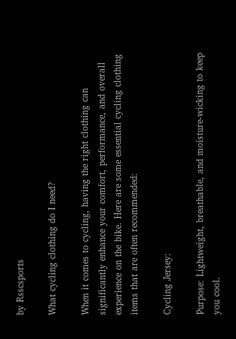by Rsscsports

What cycling clothing do I need?

When it comes to cycling, having the right clothing can significantly enhance your comfort, performance, and overall experience on the bike. Here are some essential cycling clothing items that are often recommended:

Cycling Jersey:

Purpose: Lightweight, breathable, and moisture-wicking to keep you cool.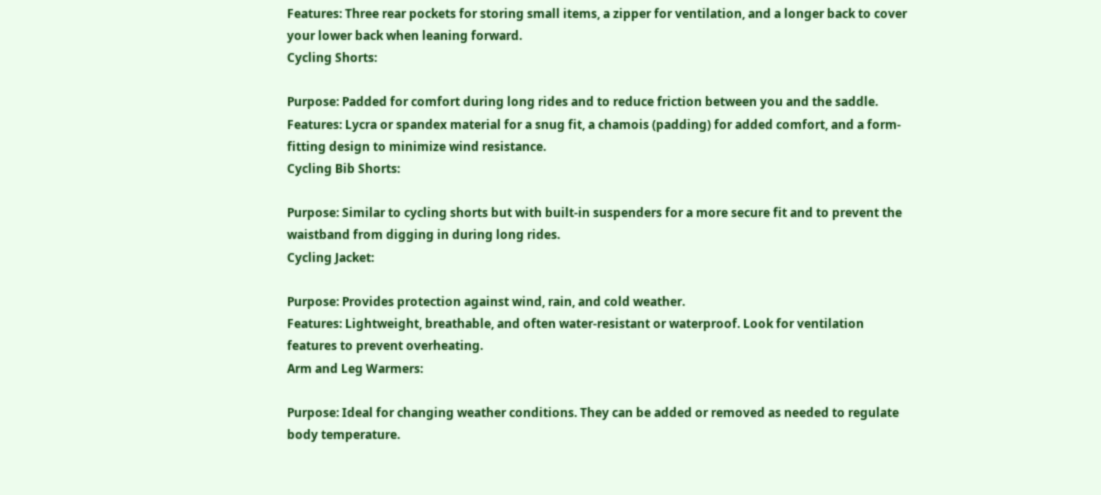Features: Three rear pockets for storing small items, a zipper for ventilation, and a longer back to cover your lower back when leaning forward.
Cycling Shorts:

Purpose: Padded for comfort during long rides and to reduce friction between you and the saddle.
Features: Lycra or spandex material for a snug fit, a chamois (padding) for added comfort, and a form-fitting design to minimize wind resistance.
Cycling Bib Shorts:

Purpose: Similar to cycling shorts but with built-in suspenders for a more secure fit and to prevent the waistband from digging in during long rides.
Cycling Jacket:

Purpose: Provides protection against wind, rain, and cold weather.
Features: Lightweight, breathable, and often water-resistant or waterproof. Look for ventilation features to prevent overheating.
Arm and Leg Warmers:

Purpose: Ideal for changing weather conditions. They can be added or removed as needed to regulate body temperature.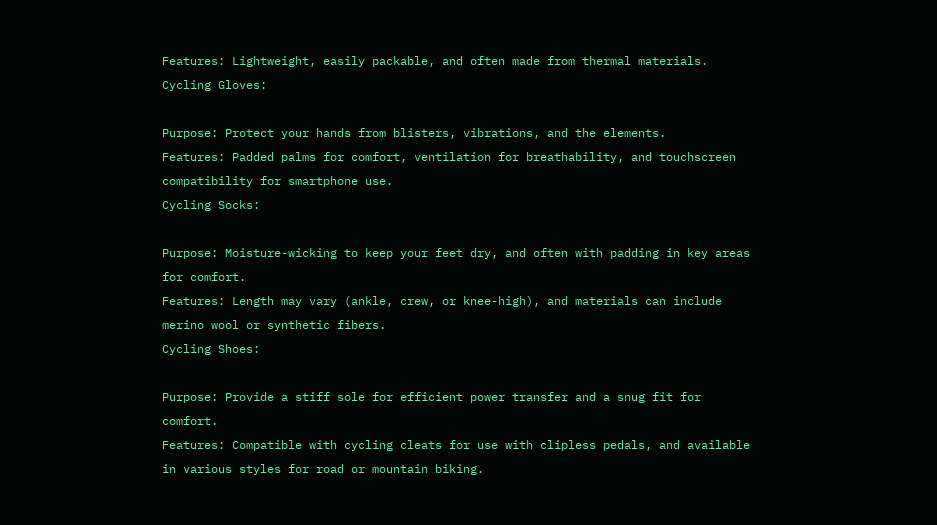Features: Lightweight, easily packable, and often made from thermal materials.
Cycling Gloves:

Purpose: Protect your hands from blisters, vibrations, and the elements.
Features: Padded palms for comfort, ventilation for breathability, and touchscreen compatibility for smartphone use.
Cycling Socks:

Purpose: Moisture-wicking to keep your feet dry, and often with padding in key areas for comfort.
Features: Length may vary (ankle, crew, or knee-high), and materials can include merino wool or synthetic fibers.
Cycling Shoes:

Purpose: Provide a stiff sole for efficient power transfer and a snug fit for comfort.
Features: Compatible with cycling cleats for use with clipless pedals, and available in various styles for road or mountain biking.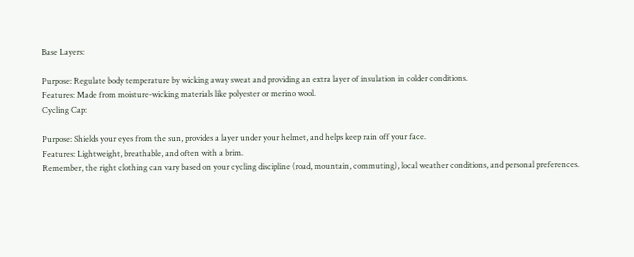Base Layers:

Purpose: Regulate body temperature by wicking away sweat and providing an extra layer of insulation in colder conditions.
Features: Made from moisture-wicking materials like polyester or merino wool.
Cycling Cap:

Purpose: Shields your eyes from the sun, provides a layer under your helmet, and helps keep rain off your face.
Features: Lightweight, breathable, and often with a brim.
Remember, the right clothing can vary based on your cycling discipline (road, mountain, commuting), local weather conditions, and personal preferences.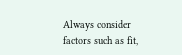Always consider factors such as fit,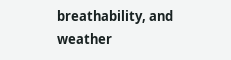breathability, and weather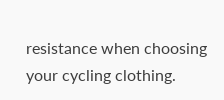resistance when choosing your cycling clothing.